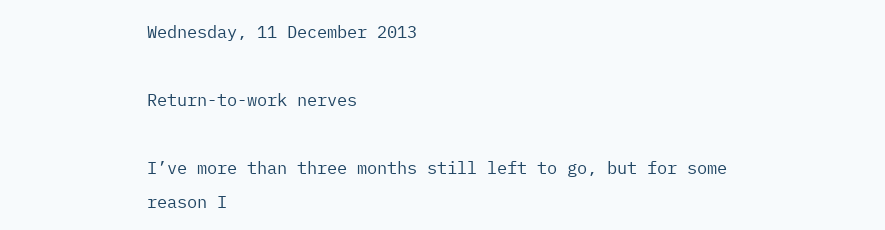Wednesday, 11 December 2013

Return-to-work nerves

I’ve more than three months still left to go, but for some reason I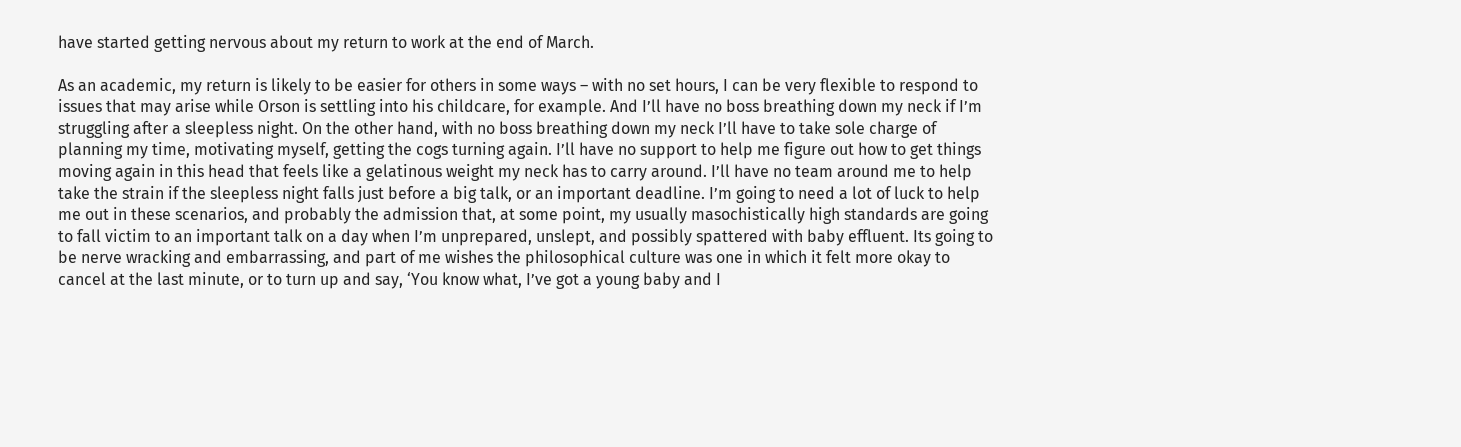have started getting nervous about my return to work at the end of March.

As an academic, my return is likely to be easier for others in some ways – with no set hours, I can be very flexible to respond to issues that may arise while Orson is settling into his childcare, for example. And I’ll have no boss breathing down my neck if I’m struggling after a sleepless night. On the other hand, with no boss breathing down my neck I’ll have to take sole charge of planning my time, motivating myself, getting the cogs turning again. I’ll have no support to help me figure out how to get things moving again in this head that feels like a gelatinous weight my neck has to carry around. I’ll have no team around me to help take the strain if the sleepless night falls just before a big talk, or an important deadline. I’m going to need a lot of luck to help me out in these scenarios, and probably the admission that, at some point, my usually masochistically high standards are going to fall victim to an important talk on a day when I’m unprepared, unslept, and possibly spattered with baby effluent. Its going to be nerve wracking and embarrassing, and part of me wishes the philosophical culture was one in which it felt more okay to cancel at the last minute, or to turn up and say, ‘You know what, I’ve got a young baby and I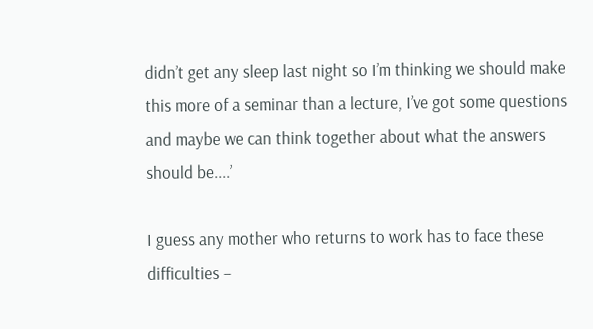didn’t get any sleep last night so I’m thinking we should make this more of a seminar than a lecture, I’ve got some questions and maybe we can think together about what the answers should be....’

I guess any mother who returns to work has to face these difficulties –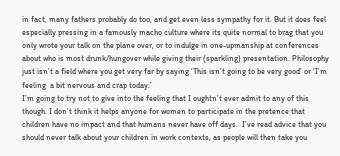in fact, many fathers probably do too, and get even less sympathy for it. But it does feel especially pressing in a famously macho culture where its quite normal to brag that you only wrote your talk on the plane over, or to indulge in one-upmanship at conferences about who is most drunk/hungover while giving their (sparkling) presentation. Philosophy just isn’t a field where you get very far by saying ‘This isn’t going to be very good’ or ‘I’m feeling  a bit nervous and crap today.’
I’m going to try not to give into the feeling that I oughtn’t ever admit to any of this though. I don’t think it helps anyone for women to participate in the pretence that children have no impact and that humans never have off days.  I’ve read advice that you should never talk about your children in work contexts, as people will then take you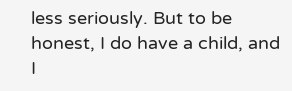less seriously. But to be honest, I do have a child, and I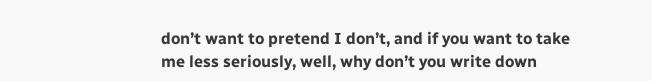don’t want to pretend I don’t, and if you want to take me less seriously, well, why don’t you write down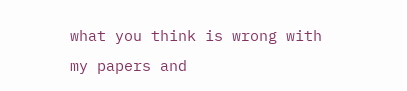what you think is wrong with my papers and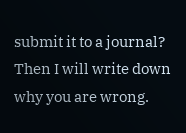submit it to a journal? Then I will write down why you are wrong.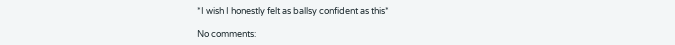*I wish I honestly felt as ballsy confident as this*

No comments: